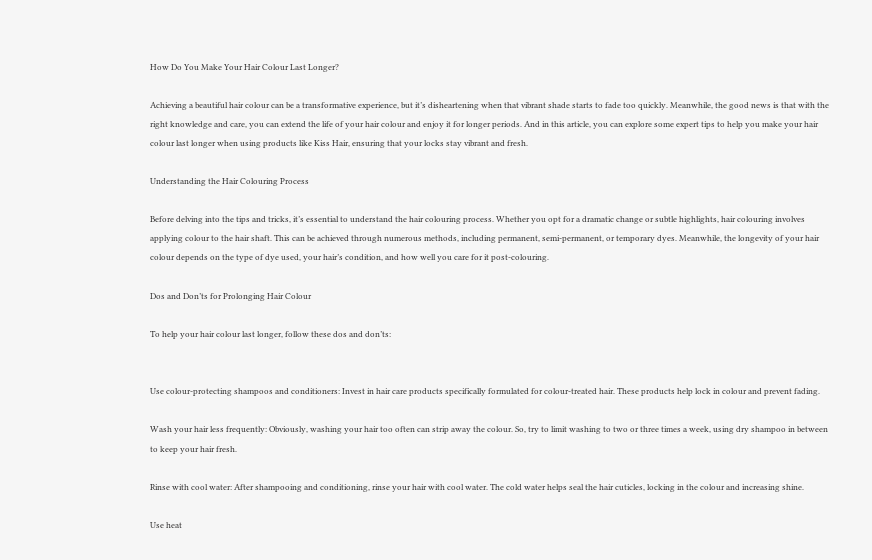How Do You Make Your Hair Colour Last Longer?

Achieving a beautiful hair colour can be a transformative experience, but it’s disheartening when that vibrant shade starts to fade too quickly. Meanwhile, the good news is that with the right knowledge and care, you can extend the life of your hair colour and enjoy it for longer periods. And in this article, you can explore some expert tips to help you make your hair colour last longer when using products like Kiss Hair, ensuring that your locks stay vibrant and fresh.

Understanding the Hair Colouring Process

Before delving into the tips and tricks, it’s essential to understand the hair colouring process. Whether you opt for a dramatic change or subtle highlights, hair colouring involves applying colour to the hair shaft. This can be achieved through numerous methods, including permanent, semi-permanent, or temporary dyes. Meanwhile, the longevity of your hair colour depends on the type of dye used, your hair’s condition, and how well you care for it post-colouring.

Dos and Don’ts for Prolonging Hair Colour

To help your hair colour last longer, follow these dos and don’ts:


Use colour-protecting shampoos and conditioners: Invest in hair care products specifically formulated for colour-treated hair. These products help lock in colour and prevent fading.

Wash your hair less frequently: Obviously, washing your hair too often can strip away the colour. So, try to limit washing to two or three times a week, using dry shampoo in between to keep your hair fresh.

Rinse with cool water: After shampooing and conditioning, rinse your hair with cool water. The cold water helps seal the hair cuticles, locking in the colour and increasing shine.

Use heat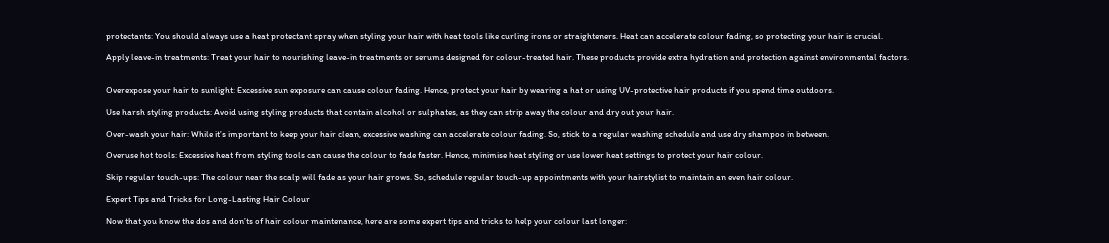protectants: You should always use a heat protectant spray when styling your hair with heat tools like curling irons or straighteners. Heat can accelerate colour fading, so protecting your hair is crucial.

Apply leave-in treatments: Treat your hair to nourishing leave-in treatments or serums designed for colour-treated hair. These products provide extra hydration and protection against environmental factors.


Overexpose your hair to sunlight: Excessive sun exposure can cause colour fading. Hence, protect your hair by wearing a hat or using UV-protective hair products if you spend time outdoors.

Use harsh styling products: Avoid using styling products that contain alcohol or sulphates, as they can strip away the colour and dry out your hair.

Over-wash your hair: While it’s important to keep your hair clean, excessive washing can accelerate colour fading. So, stick to a regular washing schedule and use dry shampoo in between.

Overuse hot tools: Excessive heat from styling tools can cause the colour to fade faster. Hence, minimise heat styling or use lower heat settings to protect your hair colour.

Skip regular touch-ups: The colour near the scalp will fade as your hair grows. So, schedule regular touch-up appointments with your hairstylist to maintain an even hair colour.

Expert Tips and Tricks for Long-Lasting Hair Colour

Now that you know the dos and don’ts of hair colour maintenance, here are some expert tips and tricks to help your colour last longer: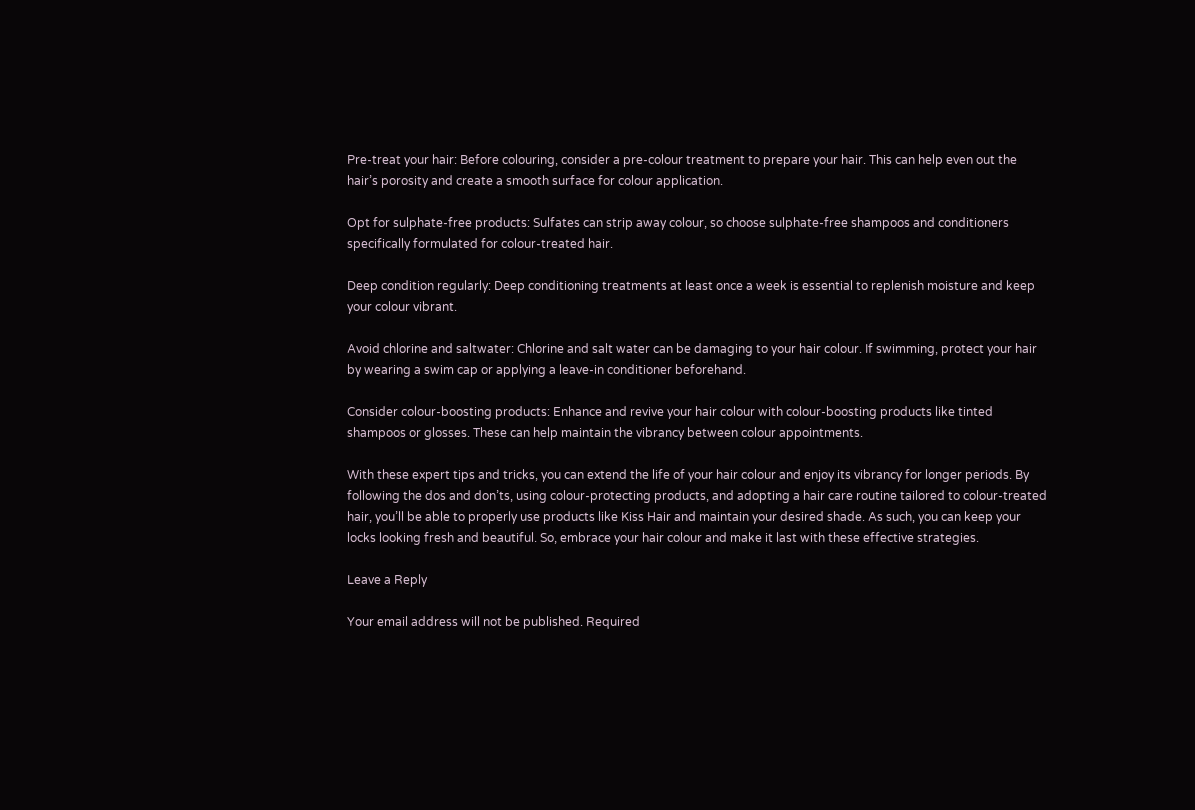Pre-treat your hair: Before colouring, consider a pre-colour treatment to prepare your hair. This can help even out the hair’s porosity and create a smooth surface for colour application.

Opt for sulphate-free products: Sulfates can strip away colour, so choose sulphate-free shampoos and conditioners specifically formulated for colour-treated hair.

Deep condition regularly: Deep conditioning treatments at least once a week is essential to replenish moisture and keep your colour vibrant.

Avoid chlorine and saltwater: Chlorine and salt water can be damaging to your hair colour. If swimming, protect your hair by wearing a swim cap or applying a leave-in conditioner beforehand.

Consider colour-boosting products: Enhance and revive your hair colour with colour-boosting products like tinted shampoos or glosses. These can help maintain the vibrancy between colour appointments.

With these expert tips and tricks, you can extend the life of your hair colour and enjoy its vibrancy for longer periods. By following the dos and don’ts, using colour-protecting products, and adopting a hair care routine tailored to colour-treated hair, you’ll be able to properly use products like Kiss Hair and maintain your desired shade. As such, you can keep your locks looking fresh and beautiful. So, embrace your hair colour and make it last with these effective strategies.

Leave a Reply

Your email address will not be published. Required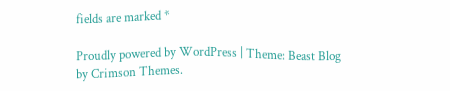fields are marked *

Proudly powered by WordPress | Theme: Beast Blog by Crimson Themes.